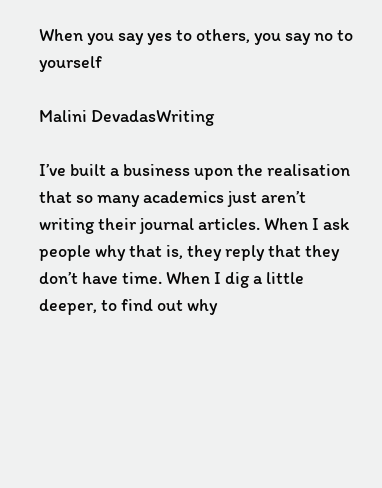When you say yes to others, you say no to yourself

Malini DevadasWriting

I’ve built a business upon the realisation that so many academics just aren’t writing their journal articles. When I ask people why that is, they reply that they don’t have time. When I dig a little deeper, to find out why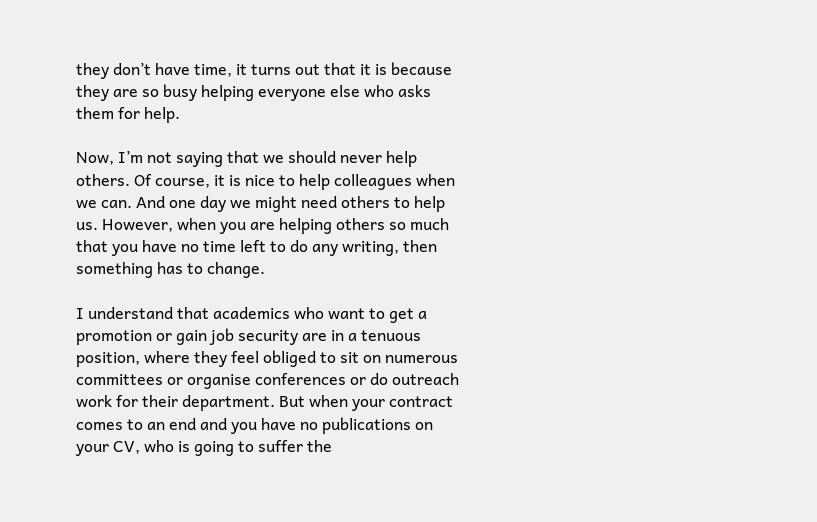they don’t have time, it turns out that it is because they are so busy helping everyone else who asks them for help.

Now, I’m not saying that we should never help others. Of course, it is nice to help colleagues when we can. And one day we might need others to help us. However, when you are helping others so much that you have no time left to do any writing, then something has to change.

I understand that academics who want to get a promotion or gain job security are in a tenuous position, where they feel obliged to sit on numerous committees or organise conferences or do outreach work for their department. But when your contract comes to an end and you have no publications on your CV, who is going to suffer the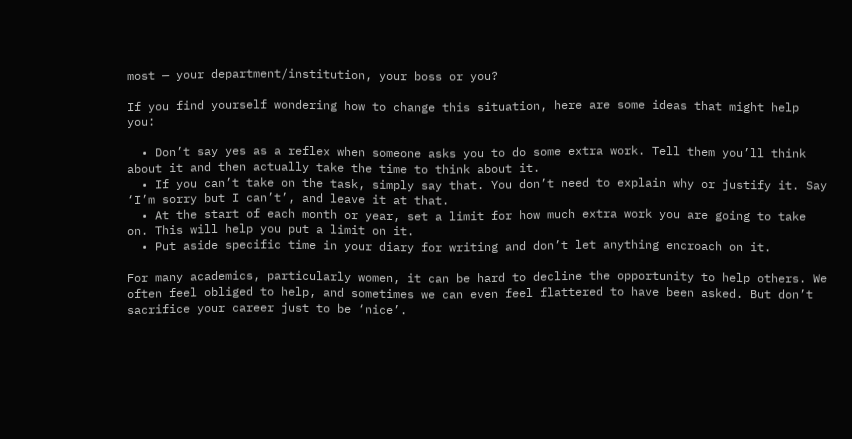most — your department/institution, your boss or you?

If you find yourself wondering how to change this situation, here are some ideas that might help you:

  • Don’t say yes as a reflex when someone asks you to do some extra work. Tell them you’ll think about it and then actually take the time to think about it.
  • If you can’t take on the task, simply say that. You don’t need to explain why or justify it. Say ‘I’m sorry but I can’t’, and leave it at that.
  • At the start of each month or year, set a limit for how much extra work you are going to take on. This will help you put a limit on it.
  • Put aside specific time in your diary for writing and don’t let anything encroach on it.

For many academics, particularly women, it can be hard to decline the opportunity to help others. We often feel obliged to help, and sometimes we can even feel flattered to have been asked. But don’t sacrifice your career just to be ‘nice’.